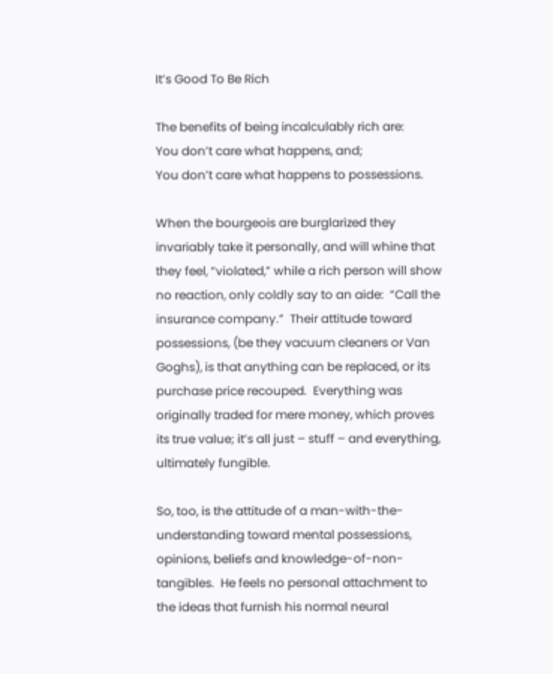It’s Good To Be Rich

The benefits of being incalculably rich are:
You don’t care what happens, and;
You don’t care what happens to possessions.

When the bourgeois are burglarized they invariably take it personally, and will whine that they feel, “violated,” while a rich person will show no reaction, only coldly say to an aide:  “Call the insurance company.”  Their attitude toward possessions, (be they vacuum cleaners or Van Goghs), is that anything can be replaced, or its purchase price recouped.  Everything was originally traded for mere money, which proves its true value; it’s all just – stuff – and everything, ultimately fungible.

So, too, is the attitude of a man-with-the-understanding toward mental possessions, opinions, beliefs and knowledge-of-non-tangibles.  He feels no personal attachment to the ideas that furnish his normal neural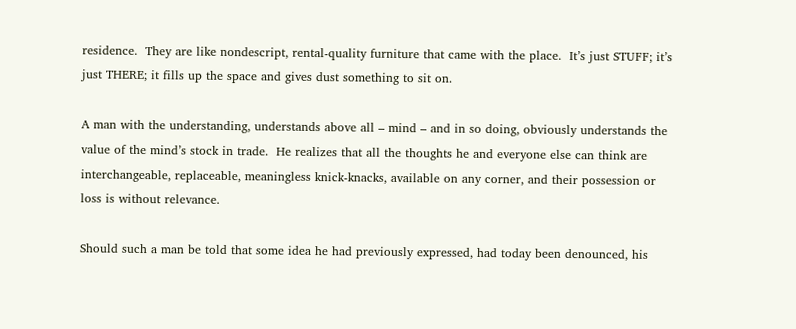residence.  They are like nondescript, rental-quality furniture that came with the place.  It’s just STUFF; it’s just THERE; it fills up the space and gives dust something to sit on.

A man with the understanding, understands above all – mind – and in so doing, obviously understands the value of the mind’s stock in trade.  He realizes that all the thoughts he and everyone else can think are interchangeable, replaceable, meaningless knick-knacks, available on any corner, and their possession or loss is without relevance.

Should such a man be told that some idea he had previously expressed, had today been denounced, his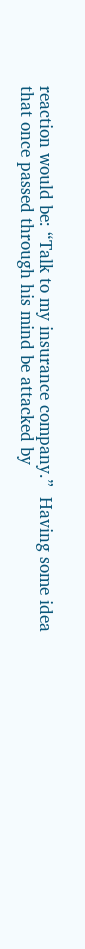reaction would be: “Talk to my insurance company.”  Having some idea that once passed through his mind be attacked by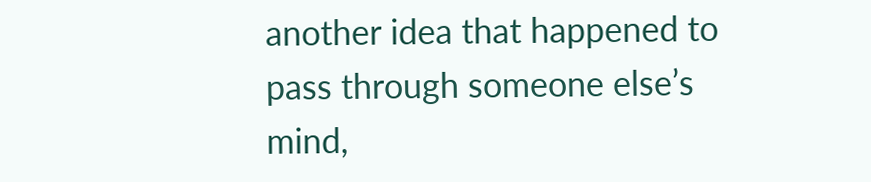another idea that happened to pass through someone else’s mind,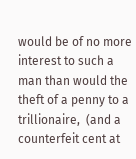would be of no more interest to such a man than would the theft of a penny to a trillionaire,  (and a counterfeit cent at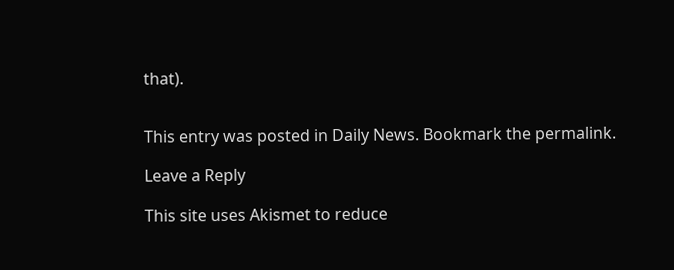that).


This entry was posted in Daily News. Bookmark the permalink.

Leave a Reply

This site uses Akismet to reduce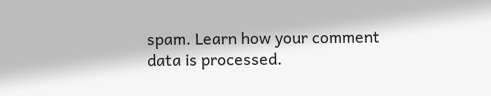spam. Learn how your comment data is processed.